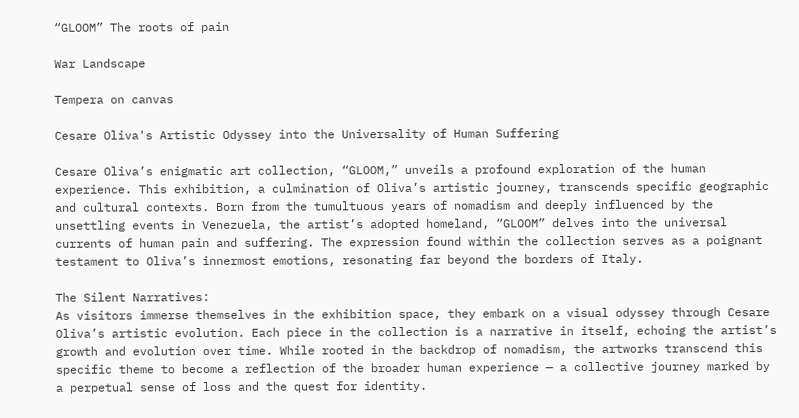“GLOOM” The roots of pain

War Landscape

Tempera on canvas

Cesare Oliva's Artistic Odyssey into the Universality of Human Suffering

Cesare Oliva’s enigmatic art collection, “GLOOM,” unveils a profound exploration of the human experience. This exhibition, a culmination of Oliva’s artistic journey, transcends specific geographic and cultural contexts. Born from the tumultuous years of nomadism and deeply influenced by the unsettling events in Venezuela, the artist’s adopted homeland, “GLOOM” delves into the universal currents of human pain and suffering. The expression found within the collection serves as a poignant testament to Oliva’s innermost emotions, resonating far beyond the borders of Italy.

The Silent Narratives:
As visitors immerse themselves in the exhibition space, they embark on a visual odyssey through Cesare Oliva’s artistic evolution. Each piece in the collection is a narrative in itself, echoing the artist’s growth and evolution over time. While rooted in the backdrop of nomadism, the artworks transcend this specific theme to become a reflection of the broader human experience — a collective journey marked by a perpetual sense of loss and the quest for identity.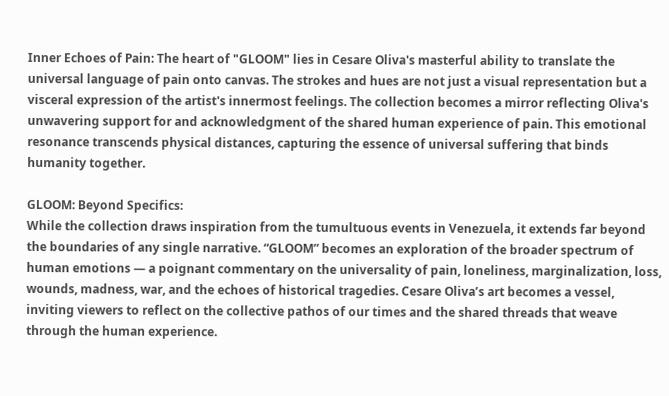Inner Echoes of Pain: The heart of "GLOOM" lies in Cesare Oliva's masterful ability to translate the universal language of pain onto canvas. The strokes and hues are not just a visual representation but a visceral expression of the artist's innermost feelings. The collection becomes a mirror reflecting Oliva's unwavering support for and acknowledgment of the shared human experience of pain. This emotional resonance transcends physical distances, capturing the essence of universal suffering that binds humanity together.

GLOOM: Beyond Specifics:
While the collection draws inspiration from the tumultuous events in Venezuela, it extends far beyond the boundaries of any single narrative. “GLOOM” becomes an exploration of the broader spectrum of human emotions — a poignant commentary on the universality of pain, loneliness, marginalization, loss, wounds, madness, war, and the echoes of historical tragedies. Cesare Oliva’s art becomes a vessel, inviting viewers to reflect on the collective pathos of our times and the shared threads that weave through the human experience.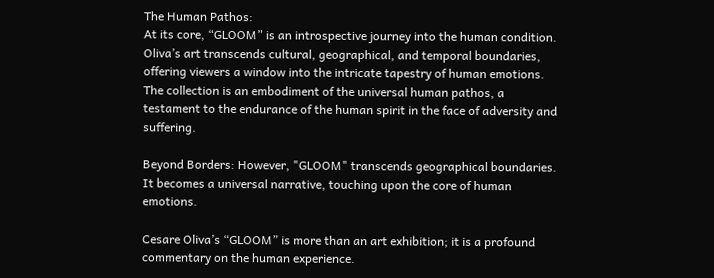The Human Pathos:
At its core, “GLOOM” is an introspective journey into the human condition. Oliva’s art transcends cultural, geographical, and temporal boundaries, offering viewers a window into the intricate tapestry of human emotions. The collection is an embodiment of the universal human pathos, a testament to the endurance of the human spirit in the face of adversity and suffering.

Beyond Borders: However, "GLOOM" transcends geographical boundaries. It becomes a universal narrative, touching upon the core of human emotions.

Cesare Oliva’s “GLOOM” is more than an art exhibition; it is a profound commentary on the human experience.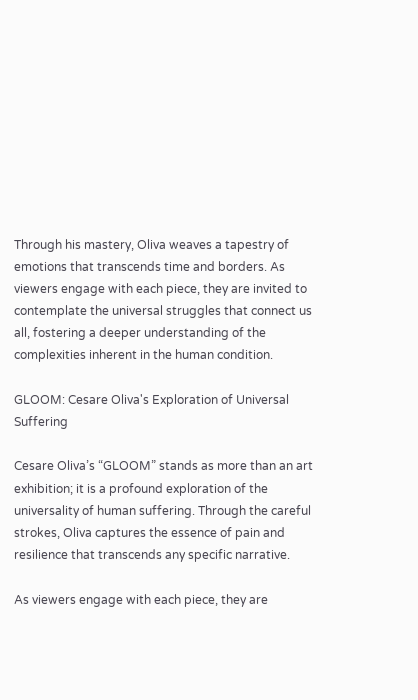Through his mastery, Oliva weaves a tapestry of emotions that transcends time and borders. As viewers engage with each piece, they are invited to contemplate the universal struggles that connect us all, fostering a deeper understanding of the complexities inherent in the human condition.

GLOOM: Cesare Oliva's Exploration of Universal Suffering

Cesare Oliva’s “GLOOM” stands as more than an art exhibition; it is a profound exploration of the universality of human suffering. Through the careful strokes, Oliva captures the essence of pain and resilience that transcends any specific narrative.

As viewers engage with each piece, they are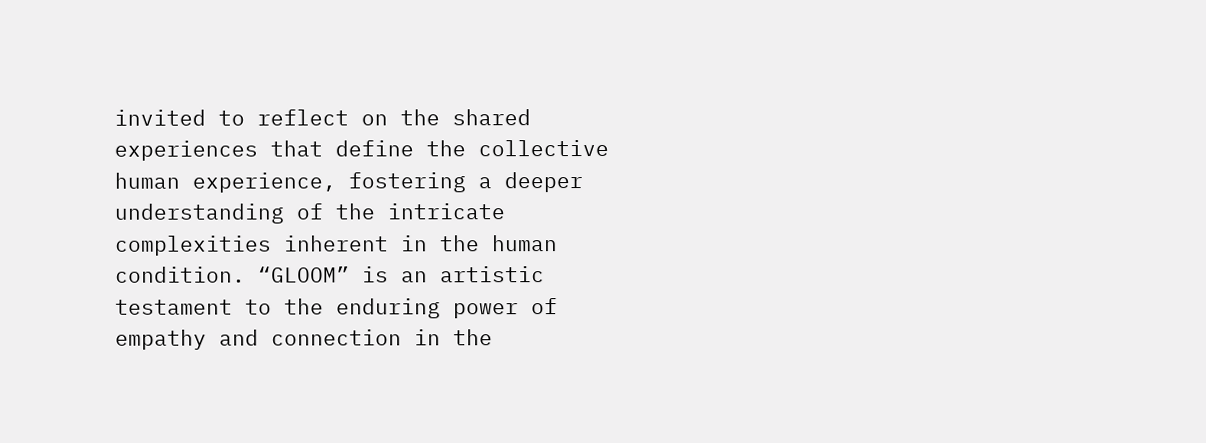invited to reflect on the shared experiences that define the collective human experience, fostering a deeper understanding of the intricate complexities inherent in the human condition. “GLOOM” is an artistic testament to the enduring power of empathy and connection in the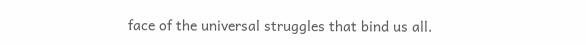face of the universal struggles that bind us all.